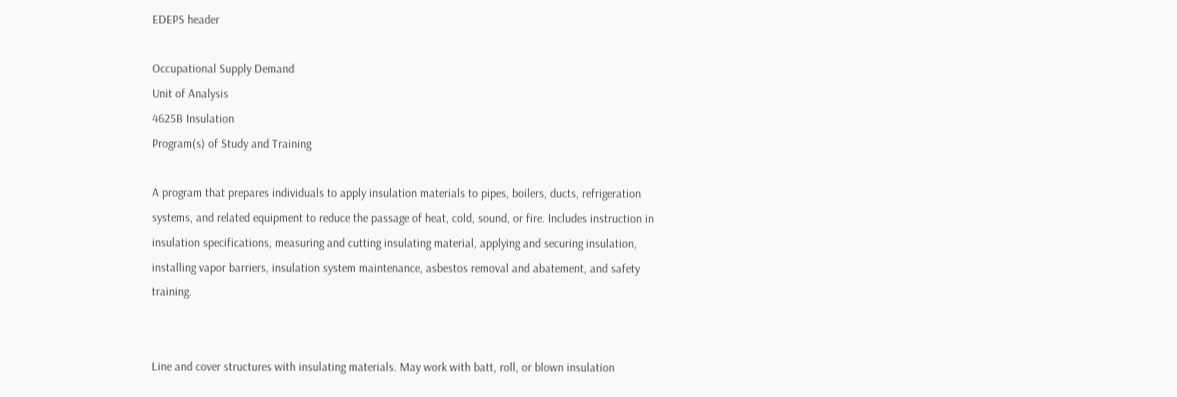EDEPS header

Occupational Supply Demand
Unit of Analysis
4625B Insulation
Program(s) of Study and Training

A program that prepares individuals to apply insulation materials to pipes, boilers, ducts, refrigeration systems, and related equipment to reduce the passage of heat, cold, sound, or fire. Includes instruction in insulation specifications, measuring and cutting insulating material, applying and securing insulation, installing vapor barriers, insulation system maintenance, asbestos removal and abatement, and safety training.


Line and cover structures with insulating materials. May work with batt, roll, or blown insulation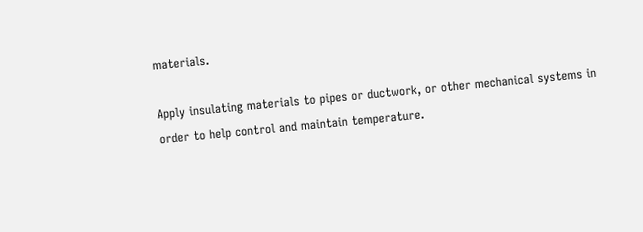materials.

Apply insulating materials to pipes or ductwork, or other mechanical systems in order to help control and maintain temperature.